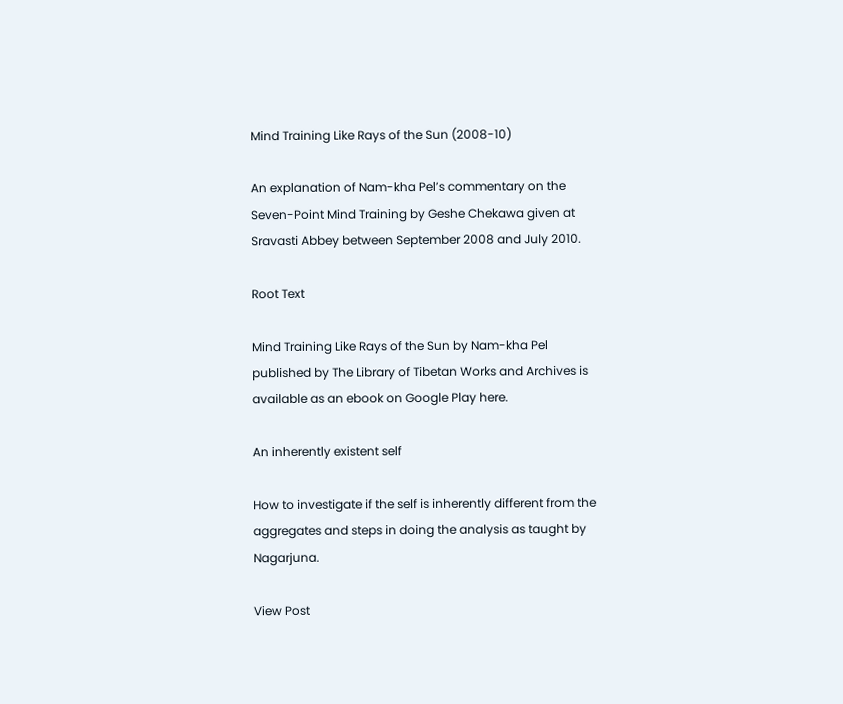Mind Training Like Rays of the Sun (2008-10)

An explanation of Nam-kha Pel’s commentary on the Seven-Point Mind Training by Geshe Chekawa given at Sravasti Abbey between September 2008 and July 2010.

Root Text

Mind Training Like Rays of the Sun by Nam-kha Pel published by The Library of Tibetan Works and Archives is available as an ebook on Google Play here.

An inherently existent self

How to investigate if the self is inherently different from the aggregates and steps in doing the analysis as taught by Nagarjuna.

View Post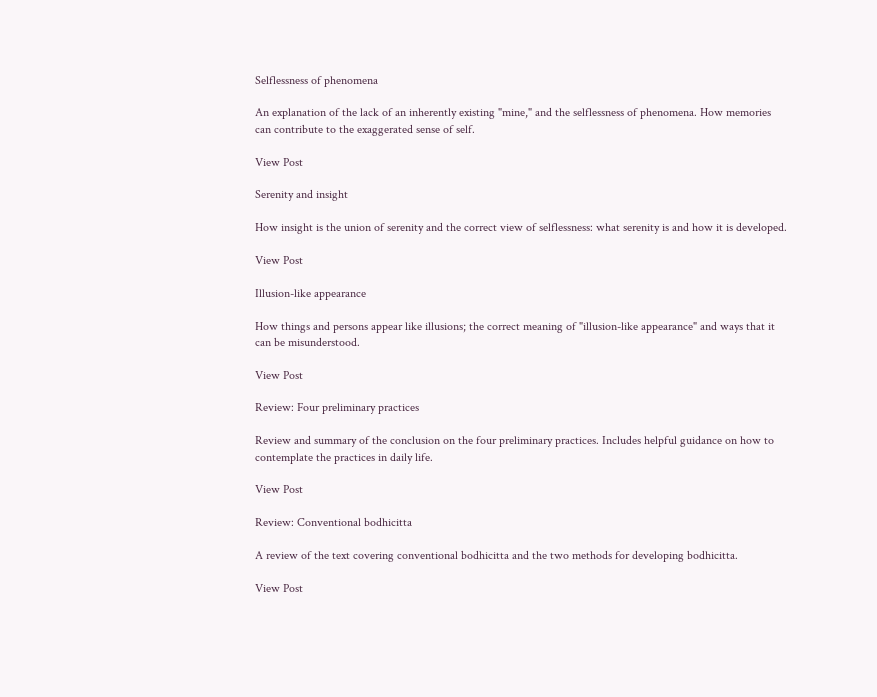Selflessness of phenomena

An explanation of the lack of an inherently existing "mine," and the selflessness of phenomena. How memories can contribute to the exaggerated sense of self.

View Post

Serenity and insight

How insight is the union of serenity and the correct view of selflessness: what serenity is and how it is developed.

View Post

Illusion-like appearance

How things and persons appear like illusions; the correct meaning of "illusion-like appearance" and ways that it can be misunderstood.

View Post

Review: Four preliminary practices

Review and summary of the conclusion on the four preliminary practices. Includes helpful guidance on how to contemplate the practices in daily life.

View Post

Review: Conventional bodhicitta

A review of the text covering conventional bodhicitta and the two methods for developing bodhicitta.

View Post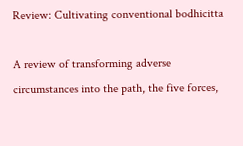Review: Cultivating conventional bodhicitta

A review of transforming adverse circumstances into the path, the five forces,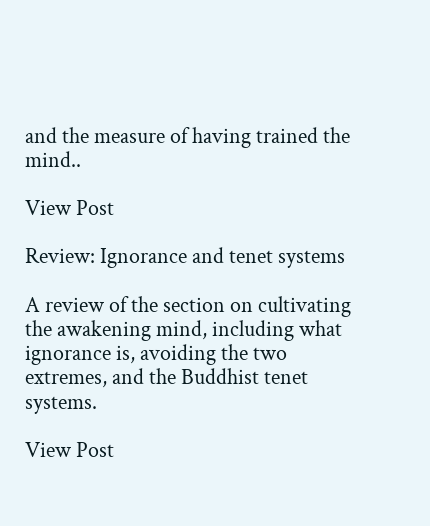and the measure of having trained the mind..

View Post

Review: Ignorance and tenet systems

A review of the section on cultivating the awakening mind, including what ignorance is, avoiding the two extremes, and the Buddhist tenet systems.

View Post